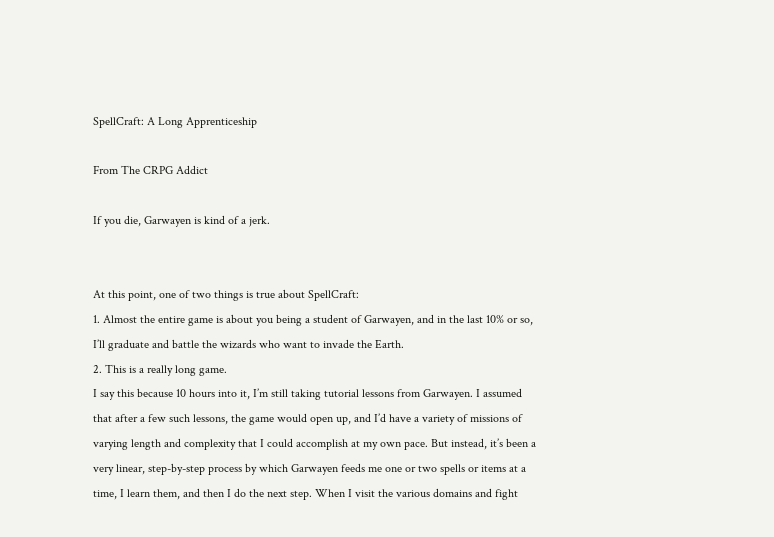SpellCraft: A Long Apprenticeship

From The CRPG Addict

If you die, Garwayen is kind of a jerk.


At this point, one of two things is true about SpellCraft:
1. Almost the entire game is about you being a student of Garwayen, and in the last 10% or so, I’ll graduate and battle the wizards who want to invade the Earth.
2. This is a really long game.
I say this because 10 hours into it, I’m still taking tutorial lessons from Garwayen. I assumed that after a few such lessons, the game would open up, and I’d have a variety of missions of varying length and complexity that I could accomplish at my own pace. But instead, it’s been a very linear, step-by-step process by which Garwayen feeds me one or two spells or items at a time, I learn them, and then I do the next step. When I visit the various domains and fight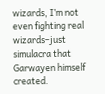wizards, I’m not even fighting real wizards–just simulacra that Garwayen himself created.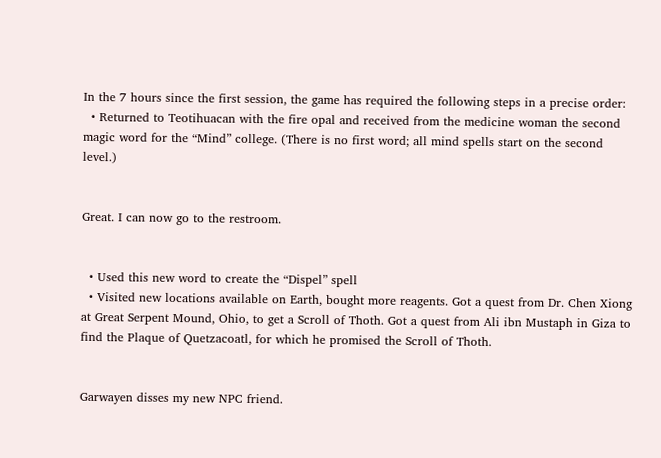In the 7 hours since the first session, the game has required the following steps in a precise order:
  • Returned to Teotihuacan with the fire opal and received from the medicine woman the second magic word for the “Mind” college. (There is no first word; all mind spells start on the second level.)


Great. I can now go to the restroom.


  • Used this new word to create the “Dispel” spell
  • Visited new locations available on Earth, bought more reagents. Got a quest from Dr. Chen Xiong at Great Serpent Mound, Ohio, to get a Scroll of Thoth. Got a quest from Ali ibn Mustaph in Giza to find the Plaque of Quetzacoatl, for which he promised the Scroll of Thoth.


Garwayen disses my new NPC friend.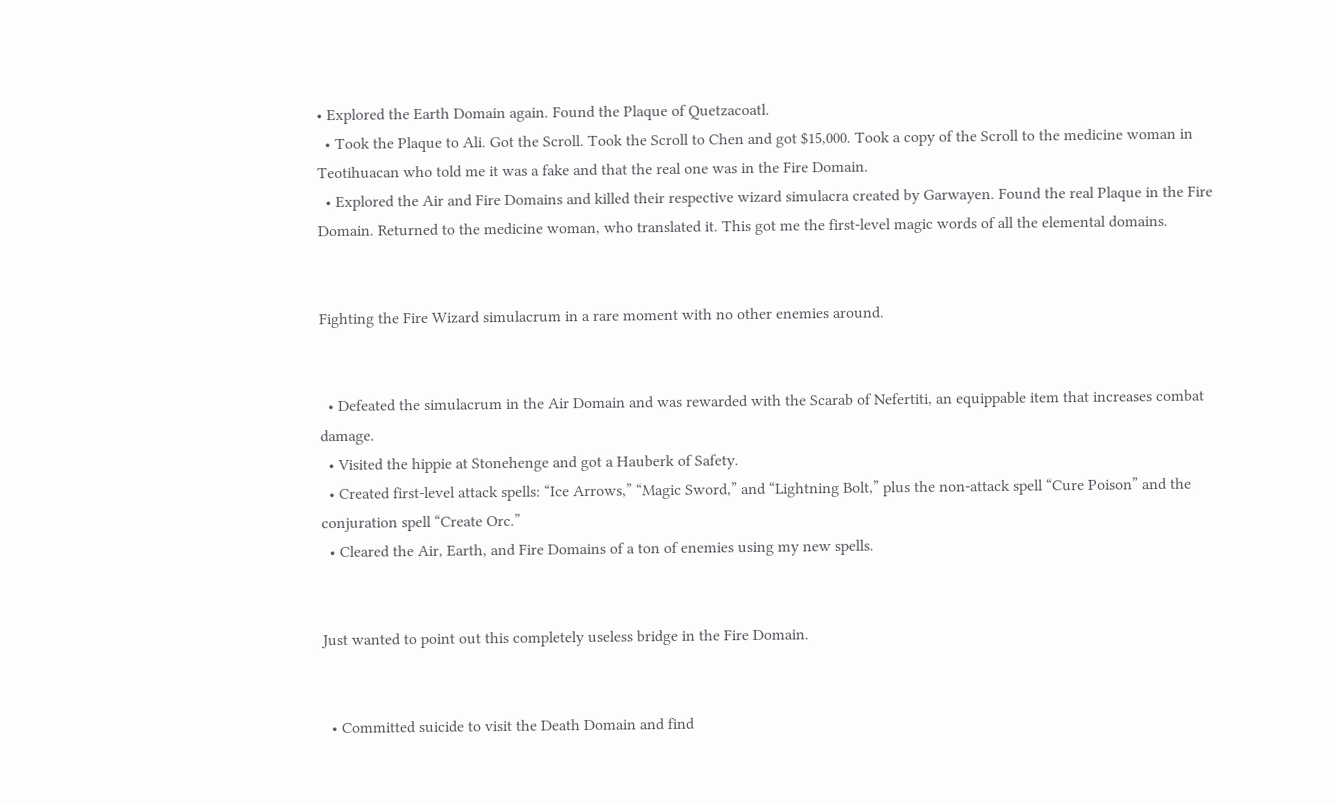• Explored the Earth Domain again. Found the Plaque of Quetzacoatl.
  • Took the Plaque to Ali. Got the Scroll. Took the Scroll to Chen and got $15,000. Took a copy of the Scroll to the medicine woman in Teotihuacan who told me it was a fake and that the real one was in the Fire Domain.
  • Explored the Air and Fire Domains and killed their respective wizard simulacra created by Garwayen. Found the real Plaque in the Fire Domain. Returned to the medicine woman, who translated it. This got me the first-level magic words of all the elemental domains.


Fighting the Fire Wizard simulacrum in a rare moment with no other enemies around.


  • Defeated the simulacrum in the Air Domain and was rewarded with the Scarab of Nefertiti, an equippable item that increases combat damage.
  • Visited the hippie at Stonehenge and got a Hauberk of Safety.
  • Created first-level attack spells: “Ice Arrows,” “Magic Sword,” and “Lightning Bolt,” plus the non-attack spell “Cure Poison” and the conjuration spell “Create Orc.”
  • Cleared the Air, Earth, and Fire Domains of a ton of enemies using my new spells.


Just wanted to point out this completely useless bridge in the Fire Domain.


  • Committed suicide to visit the Death Domain and find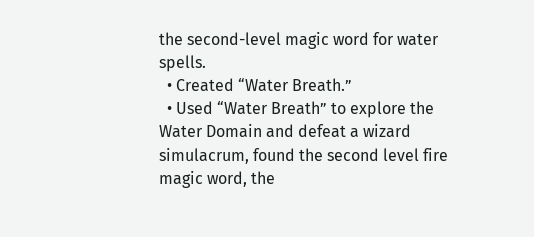the second-level magic word for water spells.
  • Created “Water Breath.”
  • Used “Water Breath” to explore the Water Domain and defeat a wizard simulacrum, found the second level fire magic word, the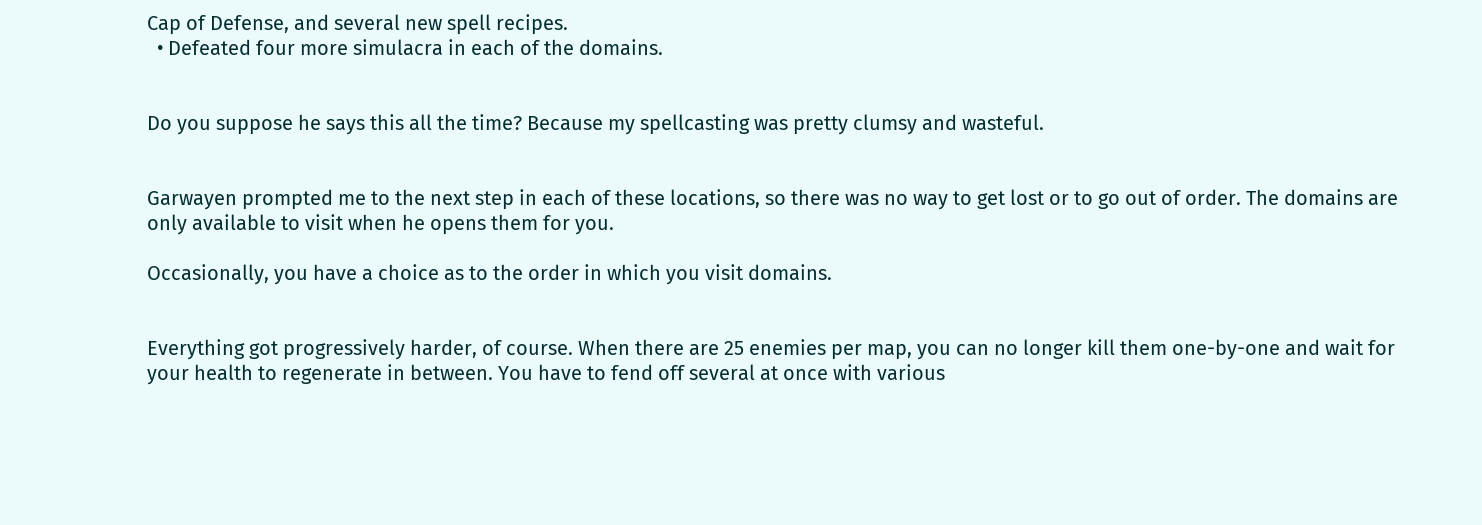Cap of Defense, and several new spell recipes.
  • Defeated four more simulacra in each of the domains.


Do you suppose he says this all the time? Because my spellcasting was pretty clumsy and wasteful.


Garwayen prompted me to the next step in each of these locations, so there was no way to get lost or to go out of order. The domains are only available to visit when he opens them for you.

Occasionally, you have a choice as to the order in which you visit domains.


Everything got progressively harder, of course. When there are 25 enemies per map, you can no longer kill them one-by-one and wait for your health to regenerate in between. You have to fend off several at once with various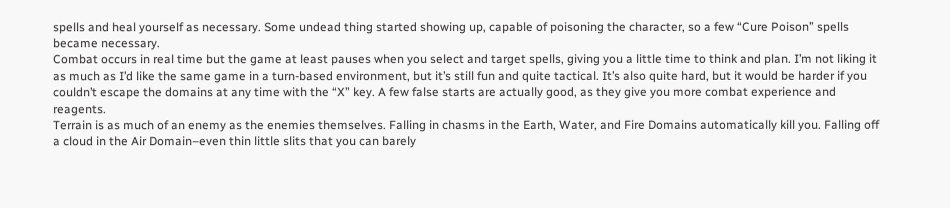spells and heal yourself as necessary. Some undead thing started showing up, capable of poisoning the character, so a few “Cure Poison” spells became necessary.
Combat occurs in real time but the game at least pauses when you select and target spells, giving you a little time to think and plan. I’m not liking it as much as I’d like the same game in a turn-based environment, but it’s still fun and quite tactical. It’s also quite hard, but it would be harder if you couldn’t escape the domains at any time with the “X” key. A few false starts are actually good, as they give you more combat experience and reagents.
Terrain is as much of an enemy as the enemies themselves. Falling in chasms in the Earth, Water, and Fire Domains automatically kill you. Falling off a cloud in the Air Domain–even thin little slits that you can barely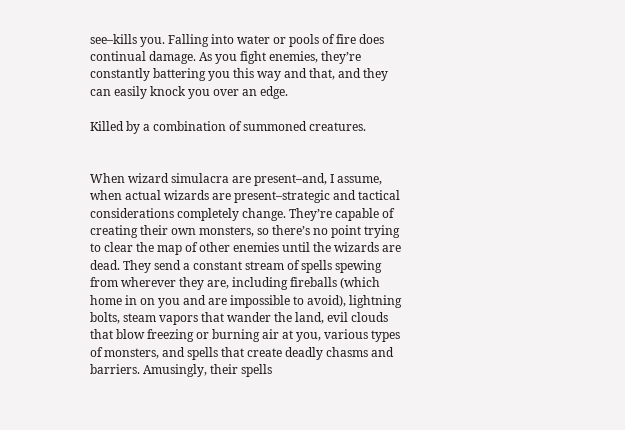see–kills you. Falling into water or pools of fire does continual damage. As you fight enemies, they’re constantly battering you this way and that, and they can easily knock you over an edge.

Killed by a combination of summoned creatures.


When wizard simulacra are present–and, I assume, when actual wizards are present–strategic and tactical considerations completely change. They’re capable of creating their own monsters, so there’s no point trying to clear the map of other enemies until the wizards are dead. They send a constant stream of spells spewing from wherever they are, including fireballs (which home in on you and are impossible to avoid), lightning bolts, steam vapors that wander the land, evil clouds that blow freezing or burning air at you, various types of monsters, and spells that create deadly chasms and barriers. Amusingly, their spells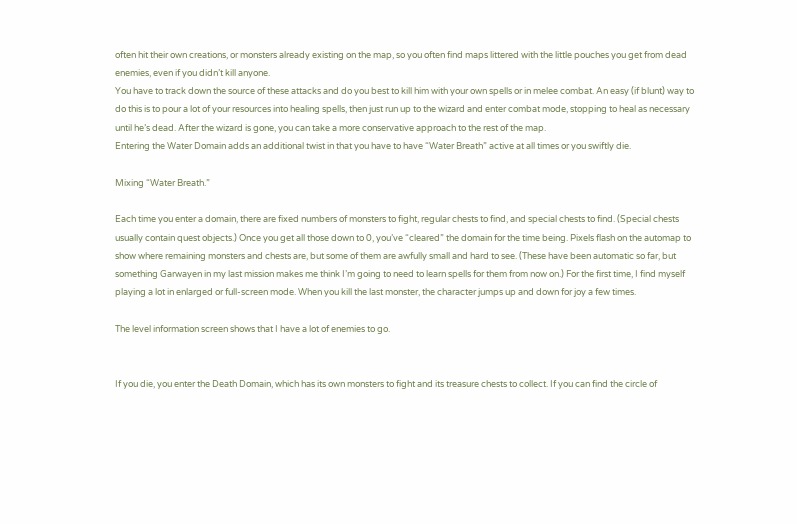often hit their own creations, or monsters already existing on the map, so you often find maps littered with the little pouches you get from dead enemies, even if you didn’t kill anyone.
You have to track down the source of these attacks and do you best to kill him with your own spells or in melee combat. An easy (if blunt) way to do this is to pour a lot of your resources into healing spells, then just run up to the wizard and enter combat mode, stopping to heal as necessary until he’s dead. After the wizard is gone, you can take a more conservative approach to the rest of the map.
Entering the Water Domain adds an additional twist in that you have to have “Water Breath” active at all times or you swiftly die.

Mixing “Water Breath.”

Each time you enter a domain, there are fixed numbers of monsters to fight, regular chests to find, and special chests to find. (Special chests usually contain quest objects.) Once you get all those down to 0, you’ve “cleared” the domain for the time being. Pixels flash on the automap to show where remaining monsters and chests are, but some of them are awfully small and hard to see. (These have been automatic so far, but something Garwayen in my last mission makes me think I’m going to need to learn spells for them from now on.) For the first time, I find myself playing a lot in enlarged or full-screen mode. When you kill the last monster, the character jumps up and down for joy a few times.

The level information screen shows that I have a lot of enemies to go.


If you die, you enter the Death Domain, which has its own monsters to fight and its treasure chests to collect. If you can find the circle of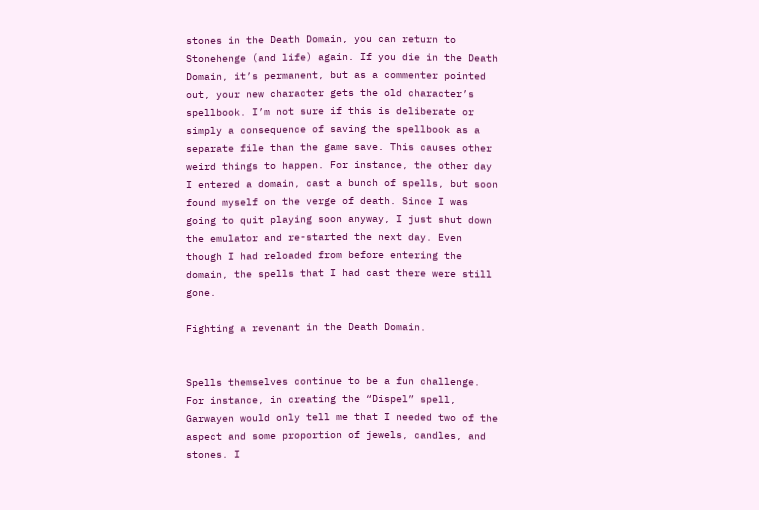stones in the Death Domain, you can return to Stonehenge (and life) again. If you die in the Death Domain, it’s permanent, but as a commenter pointed out, your new character gets the old character’s spellbook. I’m not sure if this is deliberate or simply a consequence of saving the spellbook as a separate file than the game save. This causes other weird things to happen. For instance, the other day I entered a domain, cast a bunch of spells, but soon found myself on the verge of death. Since I was going to quit playing soon anyway, I just shut down the emulator and re-started the next day. Even though I had reloaded from before entering the domain, the spells that I had cast there were still gone.

Fighting a revenant in the Death Domain.


Spells themselves continue to be a fun challenge. For instance, in creating the “Dispel” spell, Garwayen would only tell me that I needed two of the aspect and some proportion of jewels, candles, and stones. I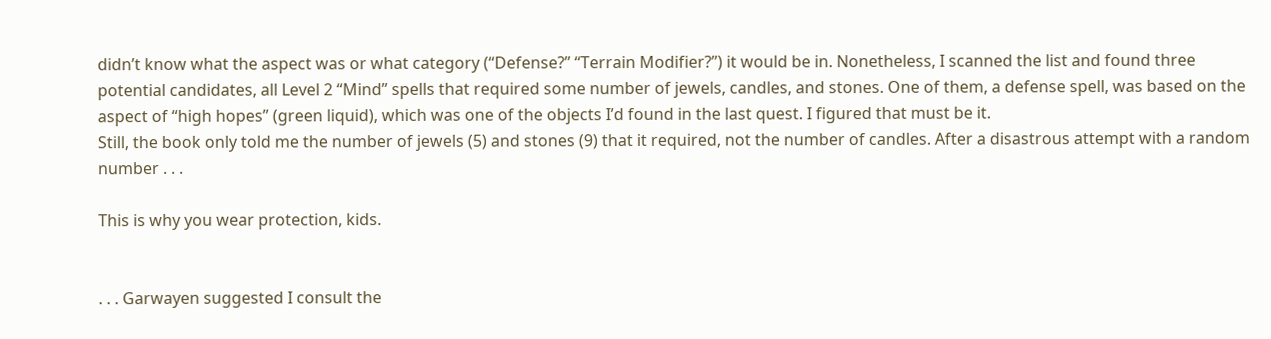didn’t know what the aspect was or what category (“Defense?” “Terrain Modifier?”) it would be in. Nonetheless, I scanned the list and found three potential candidates, all Level 2 “Mind” spells that required some number of jewels, candles, and stones. One of them, a defense spell, was based on the aspect of “high hopes” (green liquid), which was one of the objects I’d found in the last quest. I figured that must be it.
Still, the book only told me the number of jewels (5) and stones (9) that it required, not the number of candles. After a disastrous attempt with a random number . . .

This is why you wear protection, kids.


. . . Garwayen suggested I consult the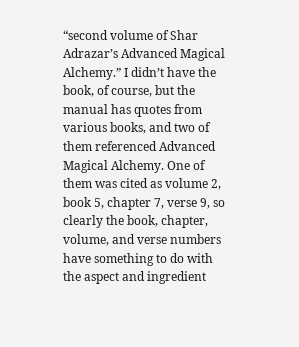“second volume of Shar Adrazar’s Advanced Magical Alchemy.” I didn’t have the book, of course, but the manual has quotes from various books, and two of them referenced Advanced Magical Alchemy. One of them was cited as volume 2, book 5, chapter 7, verse 9, so clearly the book, chapter, volume, and verse numbers have something to do with the aspect and ingredient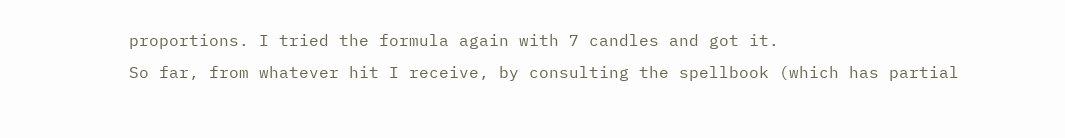proportions. I tried the formula again with 7 candles and got it.
So far, from whatever hit I receive, by consulting the spellbook (which has partial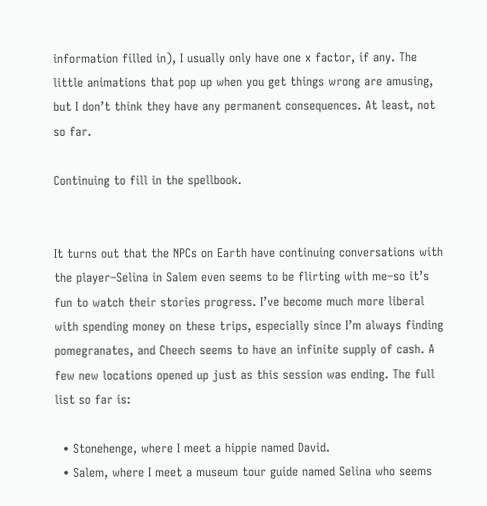information filled in), I usually only have one x factor, if any. The little animations that pop up when you get things wrong are amusing, but I don’t think they have any permanent consequences. At least, not so far.

Continuing to fill in the spellbook.


It turns out that the NPCs on Earth have continuing conversations with the player–Selina in Salem even seems to be flirting with me–so it’s fun to watch their stories progress. I’ve become much more liberal with spending money on these trips, especially since I’m always finding pomegranates, and Cheech seems to have an infinite supply of cash. A few new locations opened up just as this session was ending. The full list so far is:

  • Stonehenge, where I meet a hippie named David.
  • Salem, where I meet a museum tour guide named Selina who seems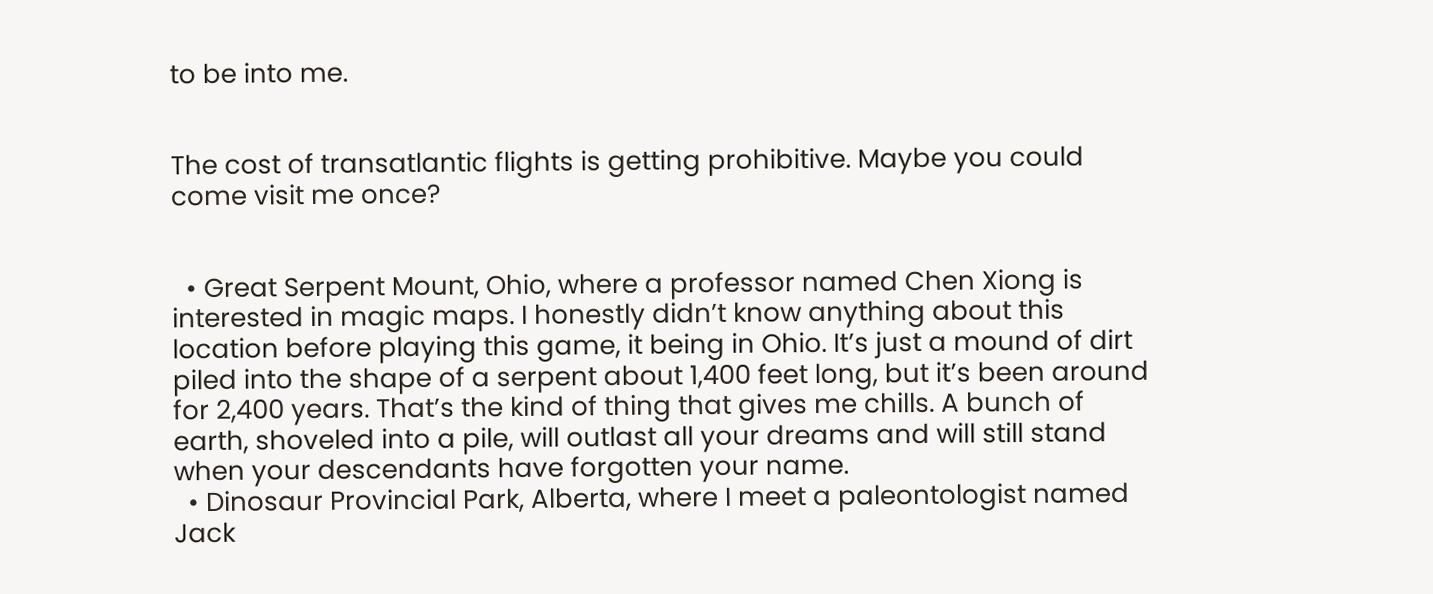to be into me.


The cost of transatlantic flights is getting prohibitive. Maybe you could come visit me once?


  • Great Serpent Mount, Ohio, where a professor named Chen Xiong is interested in magic maps. I honestly didn’t know anything about this location before playing this game, it being in Ohio. It’s just a mound of dirt piled into the shape of a serpent about 1,400 feet long, but it’s been around for 2,400 years. That’s the kind of thing that gives me chills. A bunch of earth, shoveled into a pile, will outlast all your dreams and will still stand when your descendants have forgotten your name.
  • Dinosaur Provincial Park, Alberta, where I meet a paleontologist named Jack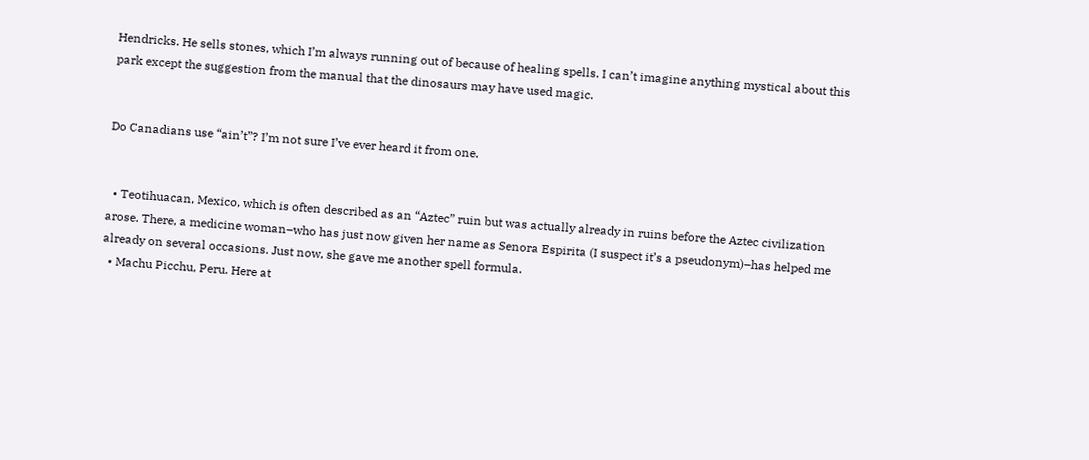Hendricks. He sells stones, which I’m always running out of because of healing spells. I can’t imagine anything mystical about this park except the suggestion from the manual that the dinosaurs may have used magic.


Do Canadians use “ain’t”? I’m not sure I’ve ever heard it from one.


  • Teotihuacan, Mexico, which is often described as an “Aztec” ruin but was actually already in ruins before the Aztec civilization arose. There, a medicine woman–who has just now given her name as Senora Espirita (I suspect it’s a pseudonym)–has helped me already on several occasions. Just now, she gave me another spell formula.
  • Machu Picchu, Peru. Here at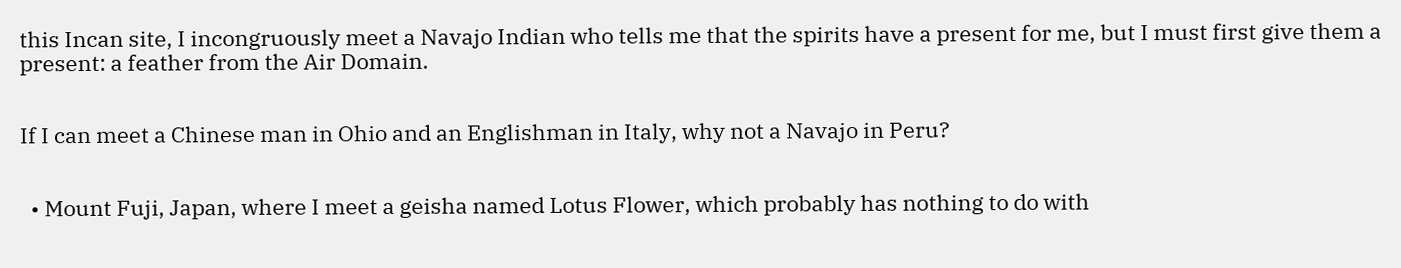this Incan site, I incongruously meet a Navajo Indian who tells me that the spirits have a present for me, but I must first give them a present: a feather from the Air Domain.


If I can meet a Chinese man in Ohio and an Englishman in Italy, why not a Navajo in Peru?


  • Mount Fuji, Japan, where I meet a geisha named Lotus Flower, which probably has nothing to do with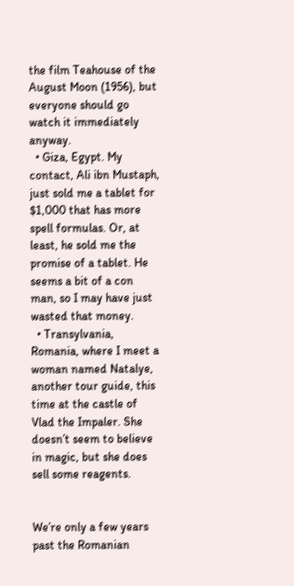the film Teahouse of the August Moon (1956), but everyone should go watch it immediately anyway.
  • Giza, Egypt. My contact, Ali ibn Mustaph, just sold me a tablet for $1,000 that has more spell formulas. Or, at least, he sold me the promise of a tablet. He seems a bit of a con man, so I may have just wasted that money.
  • Transylvania, Romania, where I meet a woman named Natalye, another tour guide, this time at the castle of Vlad the Impaler. She doesn’t seem to believe in magic, but she does sell some reagents.


We’re only a few years past the Romanian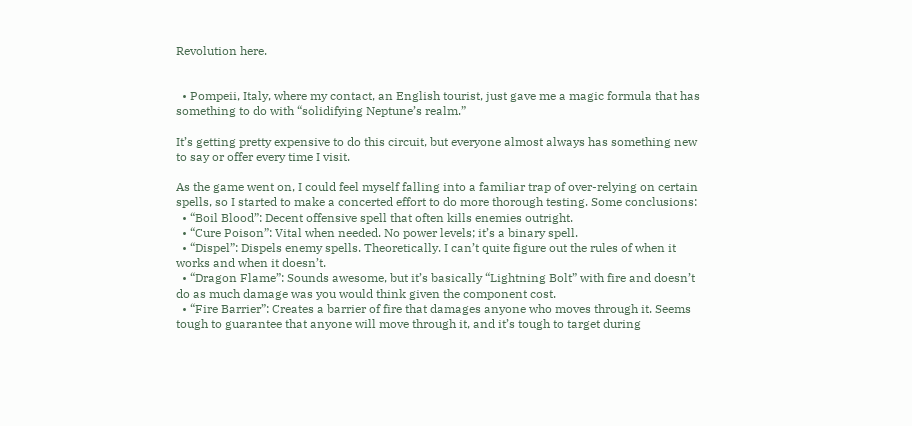Revolution here.


  • Pompeii, Italy, where my contact, an English tourist, just gave me a magic formula that has something to do with “solidifying Neptune’s realm.”

It’s getting pretty expensive to do this circuit, but everyone almost always has something new to say or offer every time I visit.

As the game went on, I could feel myself falling into a familiar trap of over-relying on certain spells, so I started to make a concerted effort to do more thorough testing. Some conclusions:
  • “Boil Blood”: Decent offensive spell that often kills enemies outright.
  • “Cure Poison”: Vital when needed. No power levels; it’s a binary spell.
  • “Dispel”: Dispels enemy spells. Theoretically. I can’t quite figure out the rules of when it works and when it doesn’t.
  • “Dragon Flame”: Sounds awesome, but it’s basically “Lightning Bolt” with fire and doesn’t do as much damage was you would think given the component cost.
  • “Fire Barrier”: Creates a barrier of fire that damages anyone who moves through it. Seems tough to guarantee that anyone will move through it, and it’s tough to target during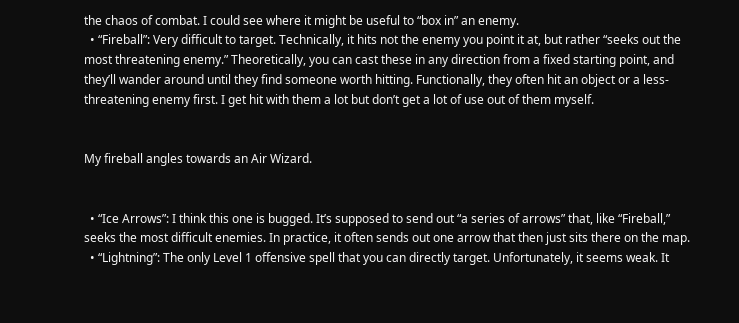the chaos of combat. I could see where it might be useful to “box in” an enemy.
  • “Fireball”: Very difficult to target. Technically, it hits not the enemy you point it at, but rather “seeks out the most threatening enemy.” Theoretically, you can cast these in any direction from a fixed starting point, and they’ll wander around until they find someone worth hitting. Functionally, they often hit an object or a less-threatening enemy first. I get hit with them a lot but don’t get a lot of use out of them myself.


My fireball angles towards an Air Wizard.


  • “Ice Arrows”: I think this one is bugged. It’s supposed to send out “a series of arrows” that, like “Fireball,” seeks the most difficult enemies. In practice, it often sends out one arrow that then just sits there on the map.
  • “Lightning”: The only Level 1 offensive spell that you can directly target. Unfortunately, it seems weak. It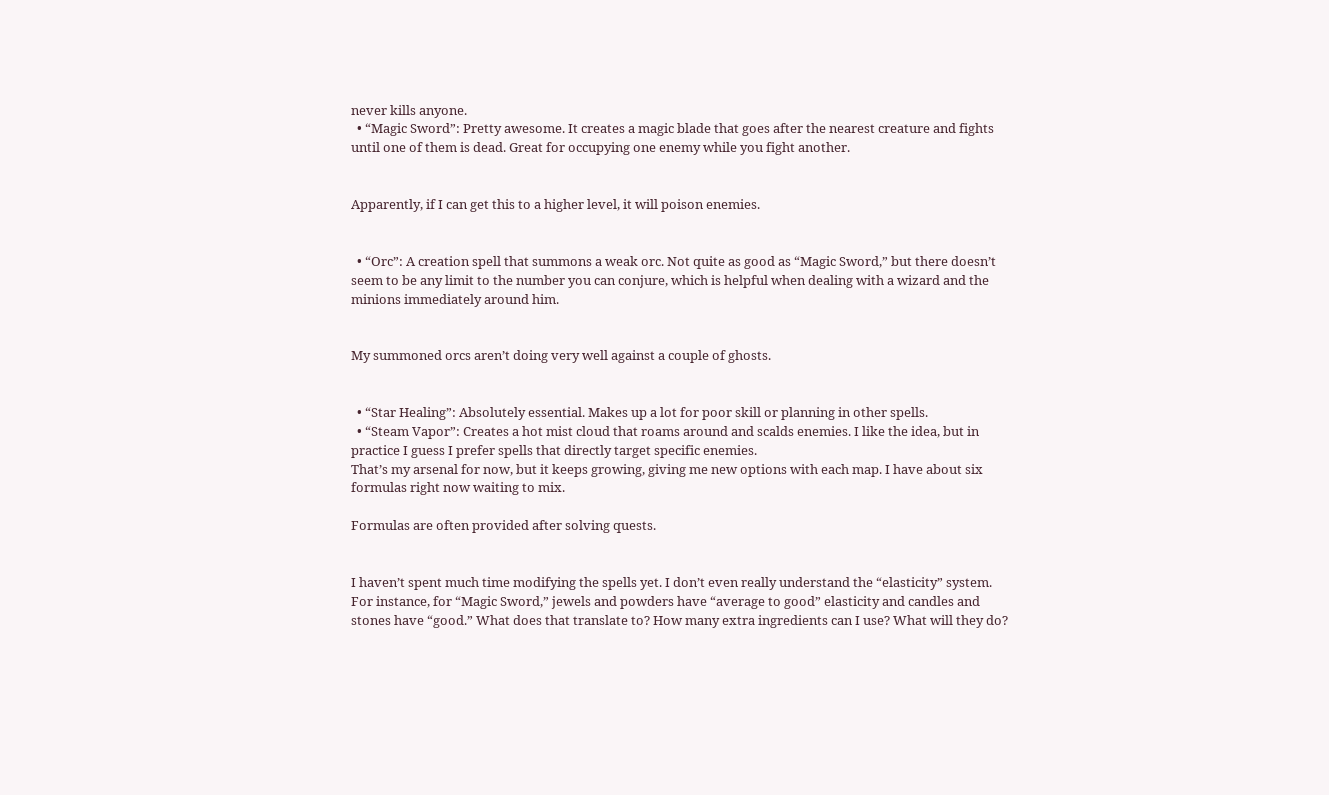never kills anyone.
  • “Magic Sword”: Pretty awesome. It creates a magic blade that goes after the nearest creature and fights until one of them is dead. Great for occupying one enemy while you fight another.


Apparently, if I can get this to a higher level, it will poison enemies.


  • “Orc”: A creation spell that summons a weak orc. Not quite as good as “Magic Sword,” but there doesn’t seem to be any limit to the number you can conjure, which is helpful when dealing with a wizard and the minions immediately around him.


My summoned orcs aren’t doing very well against a couple of ghosts.


  • “Star Healing”: Absolutely essential. Makes up a lot for poor skill or planning in other spells.
  • “Steam Vapor”: Creates a hot mist cloud that roams around and scalds enemies. I like the idea, but in practice I guess I prefer spells that directly target specific enemies.
That’s my arsenal for now, but it keeps growing, giving me new options with each map. I have about six formulas right now waiting to mix.

Formulas are often provided after solving quests.


I haven’t spent much time modifying the spells yet. I don’t even really understand the “elasticity” system. For instance, for “Magic Sword,” jewels and powders have “average to good” elasticity and candles and stones have “good.” What does that translate to? How many extra ingredients can I use? What will they do?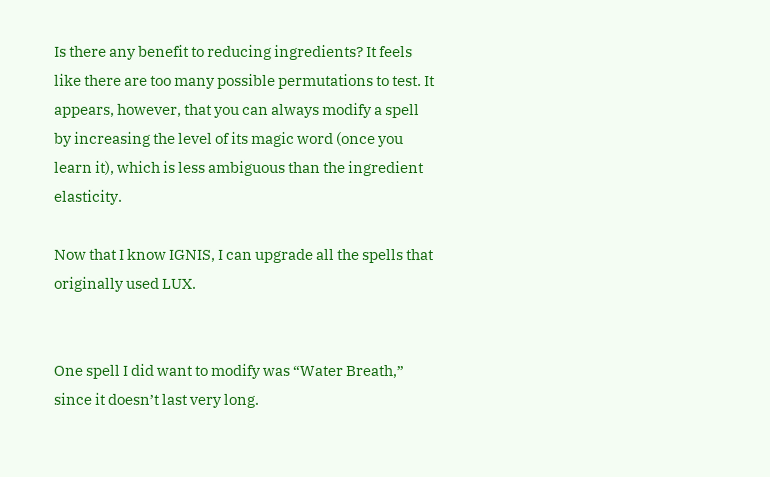Is there any benefit to reducing ingredients? It feels like there are too many possible permutations to test. It appears, however, that you can always modify a spell by increasing the level of its magic word (once you learn it), which is less ambiguous than the ingredient elasticity.

Now that I know IGNIS, I can upgrade all the spells that originally used LUX.


One spell I did want to modify was “Water Breath,” since it doesn’t last very long.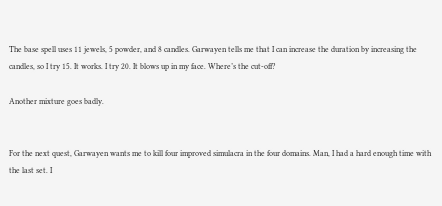The base spell uses 11 jewels, 5 powder, and 8 candles. Garwayen tells me that I can increase the duration by increasing the candles, so I try 15. It works. I try 20. It blows up in my face. Where’s the cut-off?

Another mixture goes badly.


For the next quest, Garwayen wants me to kill four improved simulacra in the four domains. Man, I had a hard enough time with the last set. I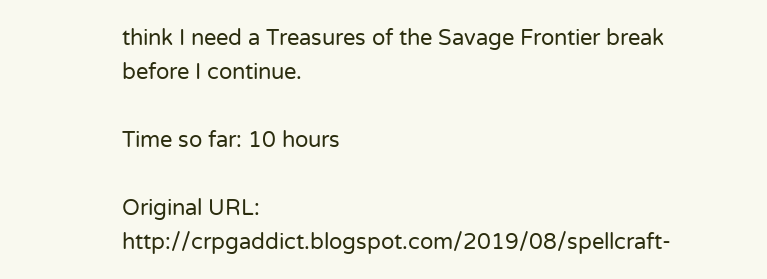think I need a Treasures of the Savage Frontier break before I continue.

Time so far: 10 hours

Original URL: http://crpgaddict.blogspot.com/2019/08/spellcraft-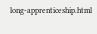long-apprenticeship.html